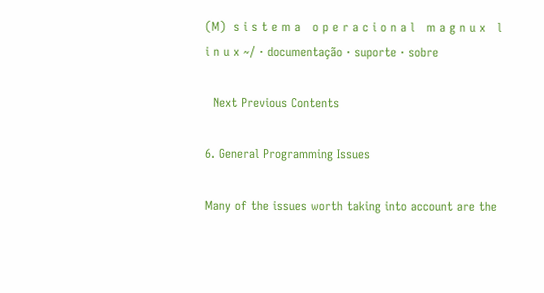(M)  s i s t e m a   o p e r a c i o n a l   m a g n u x   l i n u x ~/ · documentação · suporte · sobre

  Next Previous Contents

6. General Programming Issues

Many of the issues worth taking into account are the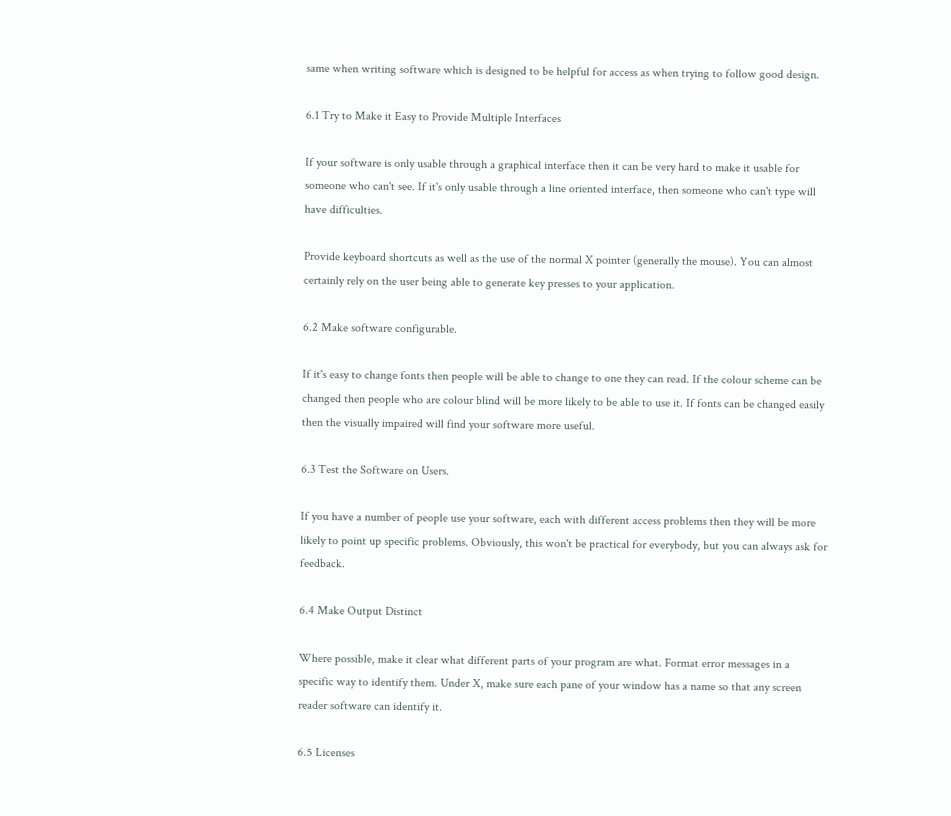same when writing software which is designed to be helpful for access as when trying to follow good design.

6.1 Try to Make it Easy to Provide Multiple Interfaces

If your software is only usable through a graphical interface then it can be very hard to make it usable for someone who can't see. If it's only usable through a line oriented interface, then someone who can't type will have difficulties.

Provide keyboard shortcuts as well as the use of the normal X pointer (generally the mouse). You can almost certainly rely on the user being able to generate key presses to your application.

6.2 Make software configurable.

If it's easy to change fonts then people will be able to change to one they can read. If the colour scheme can be changed then people who are colour blind will be more likely to be able to use it. If fonts can be changed easily then the visually impaired will find your software more useful.

6.3 Test the Software on Users.

If you have a number of people use your software, each with different access problems then they will be more likely to point up specific problems. Obviously, this won't be practical for everybody, but you can always ask for feedback.

6.4 Make Output Distinct

Where possible, make it clear what different parts of your program are what. Format error messages in a specific way to identify them. Under X, make sure each pane of your window has a name so that any screen reader software can identify it.

6.5 Licenses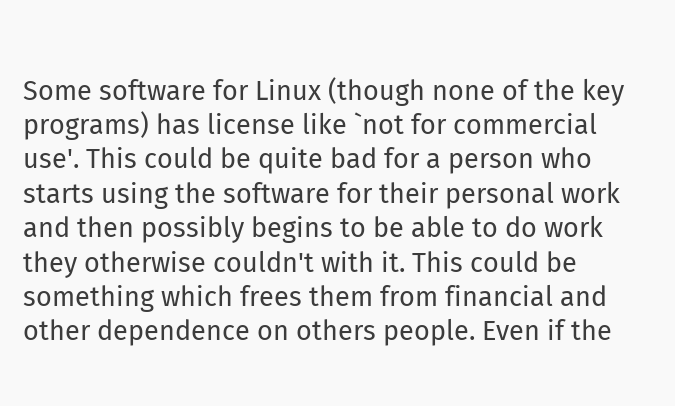Some software for Linux (though none of the key programs) has license like `not for commercial use'. This could be quite bad for a person who starts using the software for their personal work and then possibly begins to be able to do work they otherwise couldn't with it. This could be something which frees them from financial and other dependence on others people. Even if the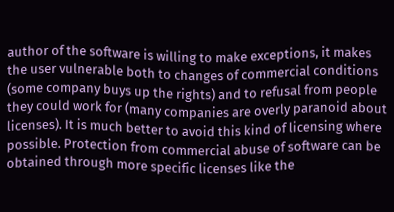author of the software is willing to make exceptions, it makes the user vulnerable both to changes of commercial conditions (some company buys up the rights) and to refusal from people they could work for (many companies are overly paranoid about licenses). It is much better to avoid this kind of licensing where possible. Protection from commercial abuse of software can be obtained through more specific licenses like the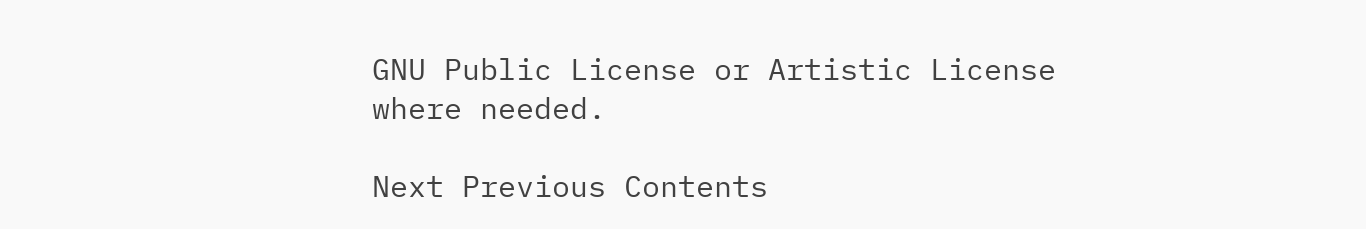GNU Public License or Artistic License where needed.

Next Previous Contents